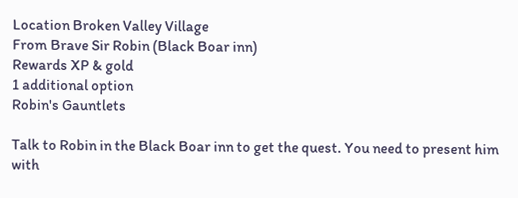Location Broken Valley Village
From Brave Sir Robin (Black Boar inn)
Rewards XP & gold
1 additional option
Robin's Gauntlets

Talk to Robin in the Black Boar inn to get the quest. You need to present him with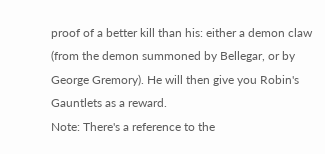proof of a better kill than his: either a demon claw (from the demon summoned by Bellegar, or by George Gremory). He will then give you Robin's Gauntlets as a reward.
Note: There's a reference to the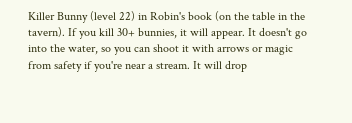Killer Bunny (level 22) in Robin's book (on the table in the tavern). If you kill 30+ bunnies, it will appear. It doesn't go into the water, so you can shoot it with arrows or magic from safety if you're near a stream. It will drop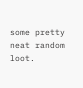some pretty neat random loot.